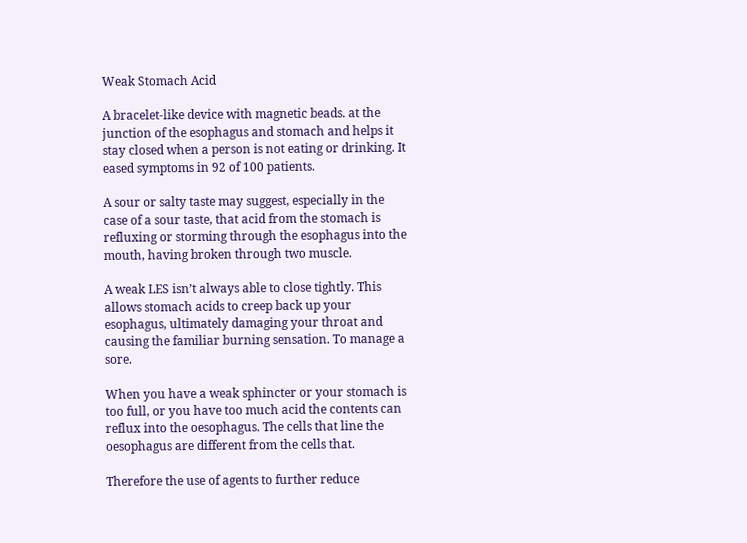Weak Stomach Acid

A bracelet-like device with magnetic beads. at the junction of the esophagus and stomach and helps it stay closed when a person is not eating or drinking. It eased symptoms in 92 of 100 patients.

A sour or salty taste may suggest, especially in the case of a sour taste, that acid from the stomach is refluxing or storming through the esophagus into the mouth, having broken through two muscle.

A weak LES isn’t always able to close tightly. This allows stomach acids to creep back up your esophagus, ultimately damaging your throat and causing the familiar burning sensation. To manage a sore.

When you have a weak sphincter or your stomach is too full, or you have too much acid the contents can reflux into the oesophagus. The cells that line the oesophagus are different from the cells that.

Therefore the use of agents to further reduce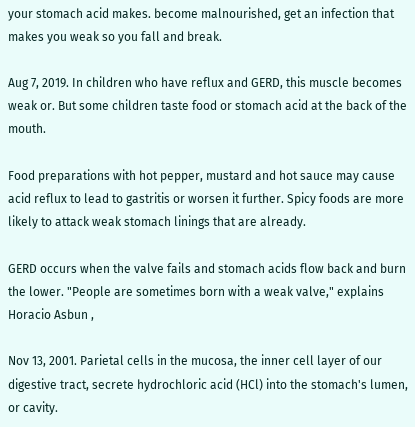your stomach acid makes. become malnourished, get an infection that makes you weak so you fall and break.

Aug 7, 2019. In children who have reflux and GERD, this muscle becomes weak or. But some children taste food or stomach acid at the back of the mouth.

Food preparations with hot pepper, mustard and hot sauce may cause acid reflux to lead to gastritis or worsen it further. Spicy foods are more likely to attack weak stomach linings that are already.

GERD occurs when the valve fails and stomach acids flow back and burn the lower. "People are sometimes born with a weak valve," explains Horacio Asbun ,

Nov 13, 2001. Parietal cells in the mucosa, the inner cell layer of our digestive tract, secrete hydrochloric acid (HCl) into the stomach's lumen, or cavity.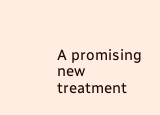A promising new treatment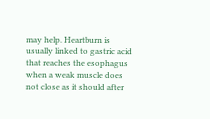may help. Heartburn is usually linked to gastric acid that reaches the esophagus when a weak muscle does not close as it should after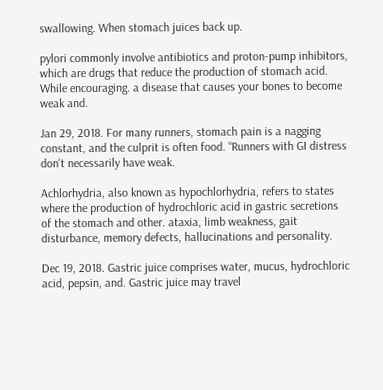swallowing. When stomach juices back up.

pylori commonly involve antibiotics and proton-pump inhibitors, which are drugs that reduce the production of stomach acid. While encouraging. a disease that causes your bones to become weak and.

Jan 29, 2018. For many runners, stomach pain is a nagging constant, and the culprit is often food. “Runners with GI distress don't necessarily have weak.

Achlorhydria, also known as hypochlorhydria, refers to states where the production of hydrochloric acid in gastric secretions of the stomach and other. ataxia, limb weakness, gait disturbance, memory defects, hallucinations and personality.

Dec 19, 2018. Gastric juice comprises water, mucus, hydrochloric acid, pepsin, and. Gastric juice may travel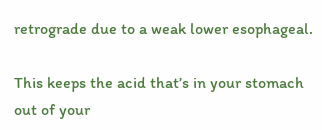retrograde due to a weak lower esophageal.

This keeps the acid that’s in your stomach out of your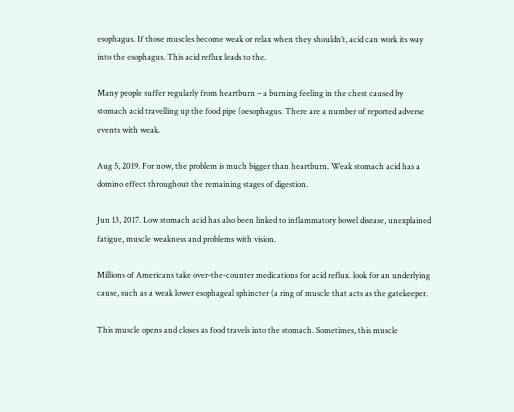esophagus. If those muscles become weak or relax when they shouldn’t, acid can work its way into the esophagus. This acid reflux leads to the.

Many people suffer regularly from heartburn – a burning feeling in the chest caused by stomach acid travelling up the food pipe (oesophagus. There are a number of reported adverse events with weak.

Aug 5, 2019. For now, the problem is much bigger than heartburn. Weak stomach acid has a domino effect throughout the remaining stages of digestion.

Jun 13, 2017. Low stomach acid has also been linked to inflammatory bowel disease, unexplained fatigue, muscle weakness and problems with vision.

Millions of Americans take over-the-counter medications for acid reflux. look for an underlying cause, such as a weak lower esophageal sphincter (a ring of muscle that acts as the gatekeeper.

This muscle opens and closes as food travels into the stomach. Sometimes, this muscle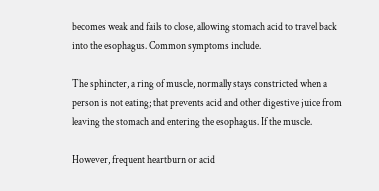becomes weak and fails to close, allowing stomach acid to travel back into the esophagus. Common symptoms include.

The sphincter, a ring of muscle, normally stays constricted when a person is not eating; that prevents acid and other digestive juice from leaving the stomach and entering the esophagus. If the muscle.

However, frequent heartburn or acid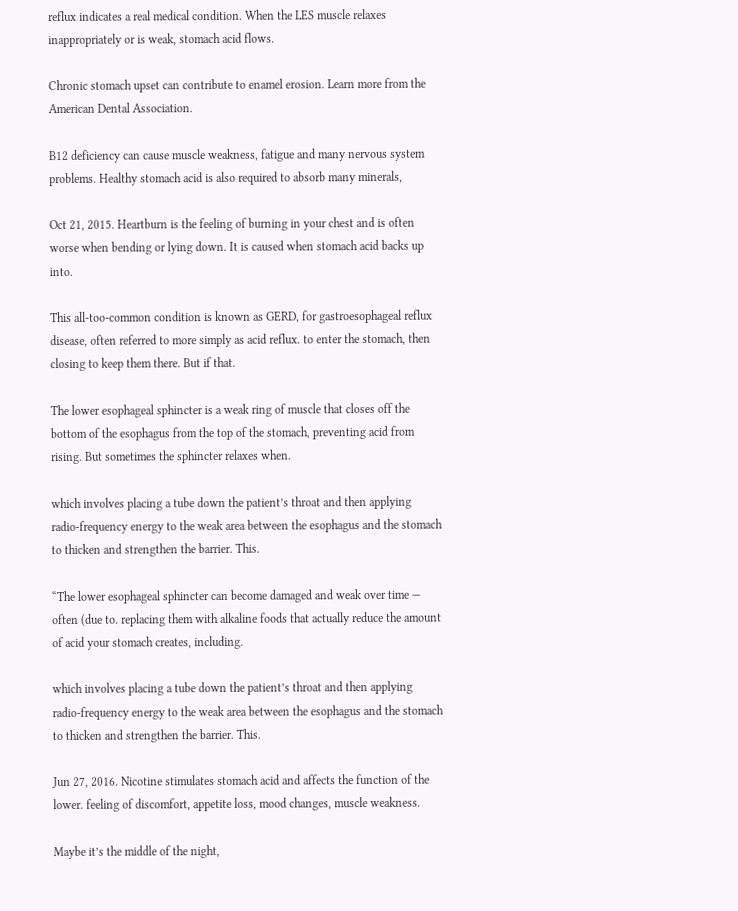reflux indicates a real medical condition. When the LES muscle relaxes inappropriately or is weak, stomach acid flows.

Chronic stomach upset can contribute to enamel erosion. Learn more from the American Dental Association.

B12 deficiency can cause muscle weakness, fatigue and many nervous system problems. Healthy stomach acid is also required to absorb many minerals,

Oct 21, 2015. Heartburn is the feeling of burning in your chest and is often worse when bending or lying down. It is caused when stomach acid backs up into.

This all-too-common condition is known as GERD, for gastroesophageal reflux disease, often referred to more simply as acid reflux. to enter the stomach, then closing to keep them there. But if that.

The lower esophageal sphincter is a weak ring of muscle that closes off the bottom of the esophagus from the top of the stomach, preventing acid from rising. But sometimes the sphincter relaxes when.

which involves placing a tube down the patient’s throat and then applying radio-frequency energy to the weak area between the esophagus and the stomach to thicken and strengthen the barrier. This.

“The lower esophageal sphincter can become damaged and weak over time — often (due to. replacing them with alkaline foods that actually reduce the amount of acid your stomach creates, including.

which involves placing a tube down the patient’s throat and then applying radio-frequency energy to the weak area between the esophagus and the stomach to thicken and strengthen the barrier. This.

Jun 27, 2016. Nicotine stimulates stomach acid and affects the function of the lower. feeling of discomfort, appetite loss, mood changes, muscle weakness.

Maybe it’s the middle of the night,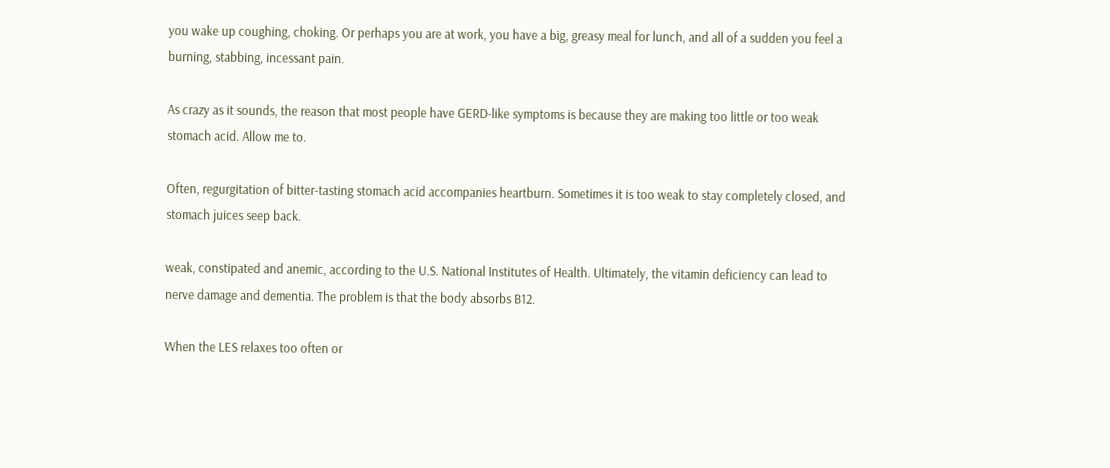you wake up coughing, choking. Or perhaps you are at work, you have a big, greasy meal for lunch, and all of a sudden you feel a burning, stabbing, incessant pain.

As crazy as it sounds, the reason that most people have GERD-like symptoms is because they are making too little or too weak stomach acid. Allow me to.

Often, regurgitation of bitter-tasting stomach acid accompanies heartburn. Sometimes it is too weak to stay completely closed, and stomach juices seep back.

weak, constipated and anemic, according to the U.S. National Institutes of Health. Ultimately, the vitamin deficiency can lead to nerve damage and dementia. The problem is that the body absorbs B12.

When the LES relaxes too often or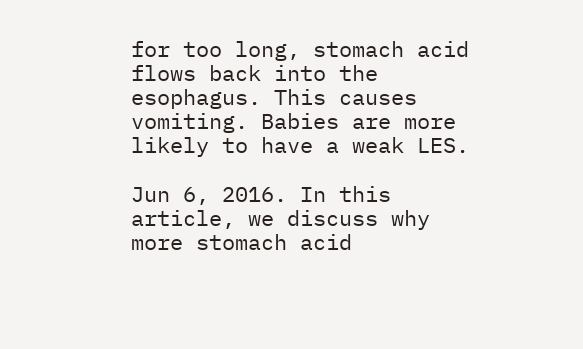for too long, stomach acid flows back into the esophagus. This causes vomiting. Babies are more likely to have a weak LES.

Jun 6, 2016. In this article, we discuss why more stomach acid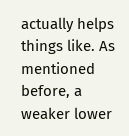actually helps things like. As mentioned before, a weaker lower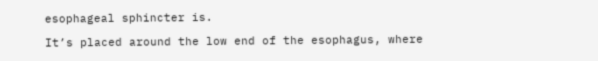esophageal sphincter is.

It’s placed around the low end of the esophagus, where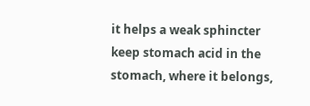it helps a weak sphincter keep stomach acid in the stomach, where it belongs,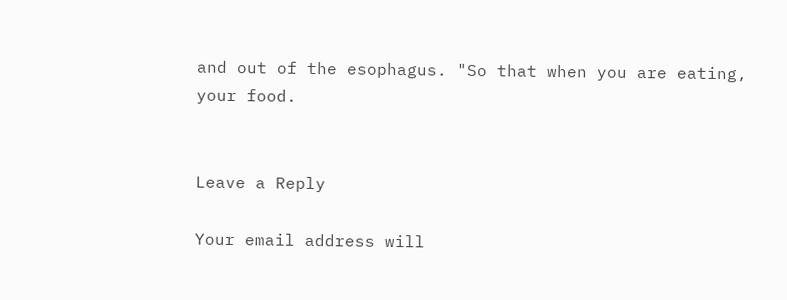and out of the esophagus. "So that when you are eating, your food.


Leave a Reply

Your email address will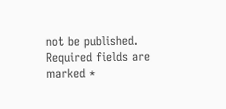not be published. Required fields are marked *